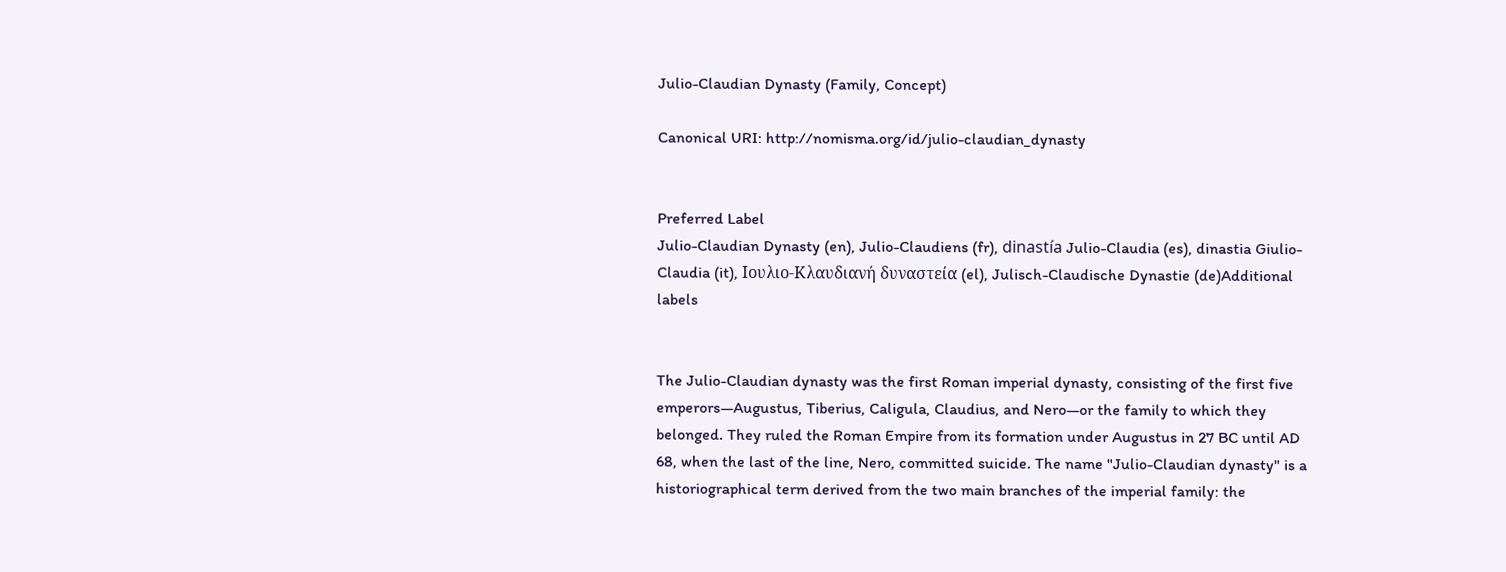Julio-Claudian Dynasty (Family, Concept)

Canonical URI: http://nomisma.org/id/julio-claudian_dynasty


Preferred Label
Julio-Claudian Dynasty (en), Julio-Claudiens (fr), dinastía Julio-Claudia (es), dinastia Giulio-Claudia (it), Ιουλιο-Κλαυδιανή δυναστεία (el), Julisch-Claudische Dynastie (de)Additional labels


The Julio-Claudian dynasty was the first Roman imperial dynasty, consisting of the first five emperors—Augustus, Tiberius, Caligula, Claudius, and Nero—or the family to which they belonged. They ruled the Roman Empire from its formation under Augustus in 27 BC until AD 68, when the last of the line, Nero, committed suicide. The name "Julio-Claudian dynasty" is a historiographical term derived from the two main branches of the imperial family: the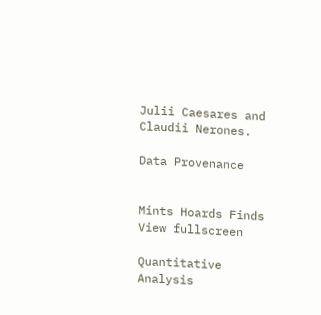Julii Caesares and Claudii Nerones.

Data Provenance


Mints Hoards Finds View fullscreen

Quantitative Analysis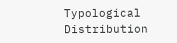Typological Distribution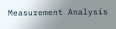Measurement Analysis